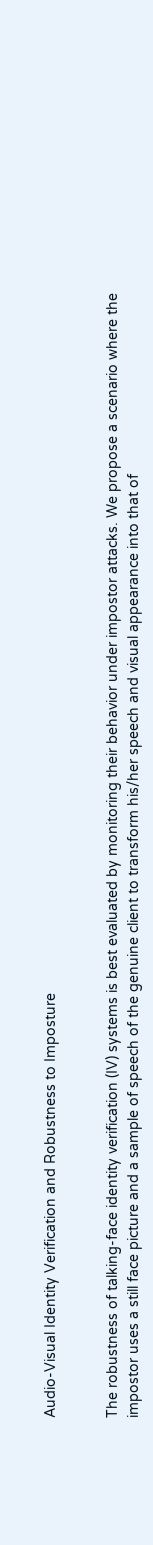Audio-Visual Identity Verification and Robustness to Imposture


The robustness of talking-face identity verification (IV) systems is best evaluated by monitoring their behavior under impostor attacks. We propose a scenario where the impostor uses a still face picture and a sample of speech of the genuine client to transform his/her speech and visual appearance into that of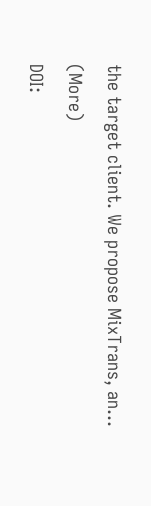the target client. We propose MixTrans, an… (More)
DOI: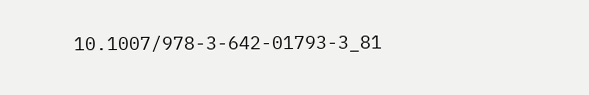10.1007/978-3-642-01793-3_81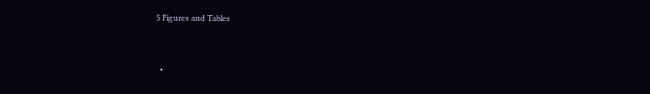5 Figures and Tables


  •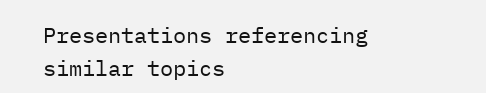Presentations referencing similar topics